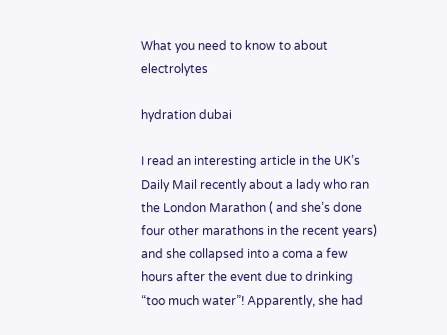What you need to know to about electrolytes

hydration dubai

I read an interesting article in the UK’s Daily Mail recently about a lady who ran the London Marathon ( and she’s done four other marathons in the recent years) and she collapsed into a coma a few hours after the event due to drinking “too much water”! Apparently, she had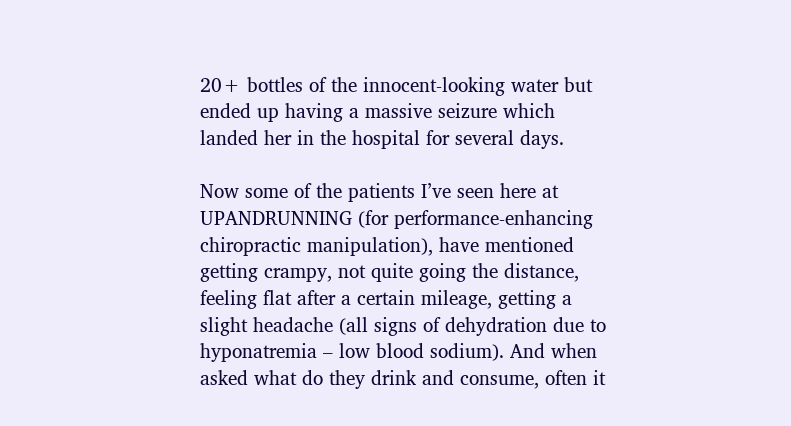20+ bottles of the innocent-looking water but ended up having a massive seizure which landed her in the hospital for several days.

Now some of the patients I’ve seen here at UPANDRUNNING (for performance-enhancing chiropractic manipulation), have mentioned getting crampy, not quite going the distance, feeling flat after a certain mileage, getting a slight headache (all signs of dehydration due to hyponatremia – low blood sodium). And when asked what do they drink and consume, often it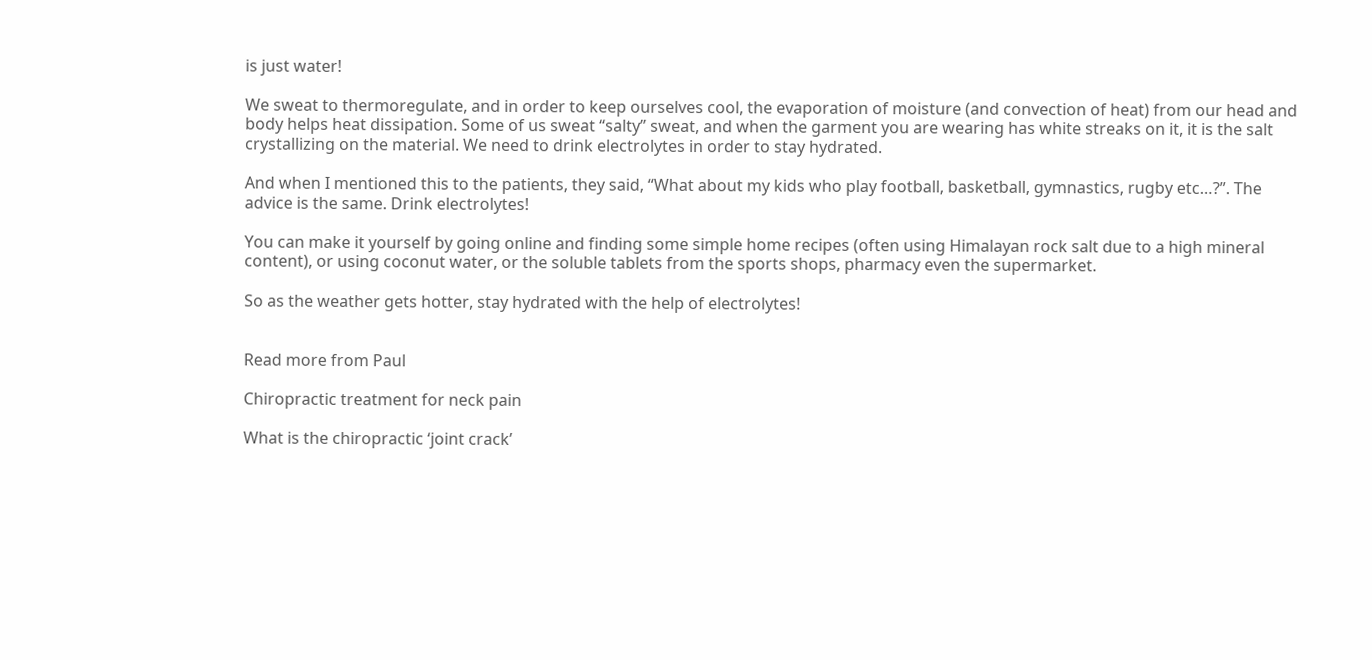is just water!

We sweat to thermoregulate, and in order to keep ourselves cool, the evaporation of moisture (and convection of heat) from our head and body helps heat dissipation. Some of us sweat “salty” sweat, and when the garment you are wearing has white streaks on it, it is the salt crystallizing on the material. We need to drink electrolytes in order to stay hydrated.

And when I mentioned this to the patients, they said, “What about my kids who play football, basketball, gymnastics, rugby etc…?”. The advice is the same. Drink electrolytes!

You can make it yourself by going online and finding some simple home recipes (often using Himalayan rock salt due to a high mineral content), or using coconut water, or the soluble tablets from the sports shops, pharmacy even the supermarket.

So as the weather gets hotter, stay hydrated with the help of electrolytes!


Read more from Paul

Chiropractic treatment for neck pain

What is the chiropractic ‘joint crack’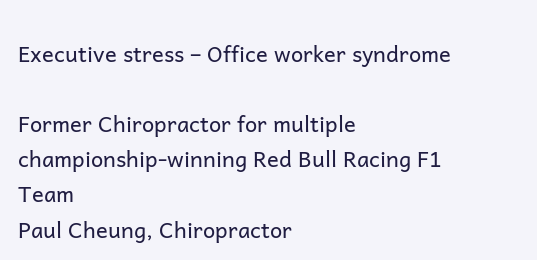Executive stress – Office worker syndrome

Former Chiropractor for multiple championship-winning Red Bull Racing F1 Team
Paul Cheung, Chiropractor